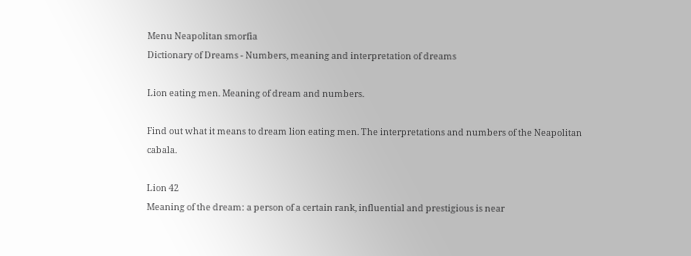Menu Neapolitan smorfia
Dictionary of Dreams - Numbers, meaning and interpretation of dreams

Lion eating men. Meaning of dream and numbers.

Find out what it means to dream lion eating men. The interpretations and numbers of the Neapolitan cabala.

Lion 42
Meaning of the dream: a person of a certain rank, influential and prestigious is near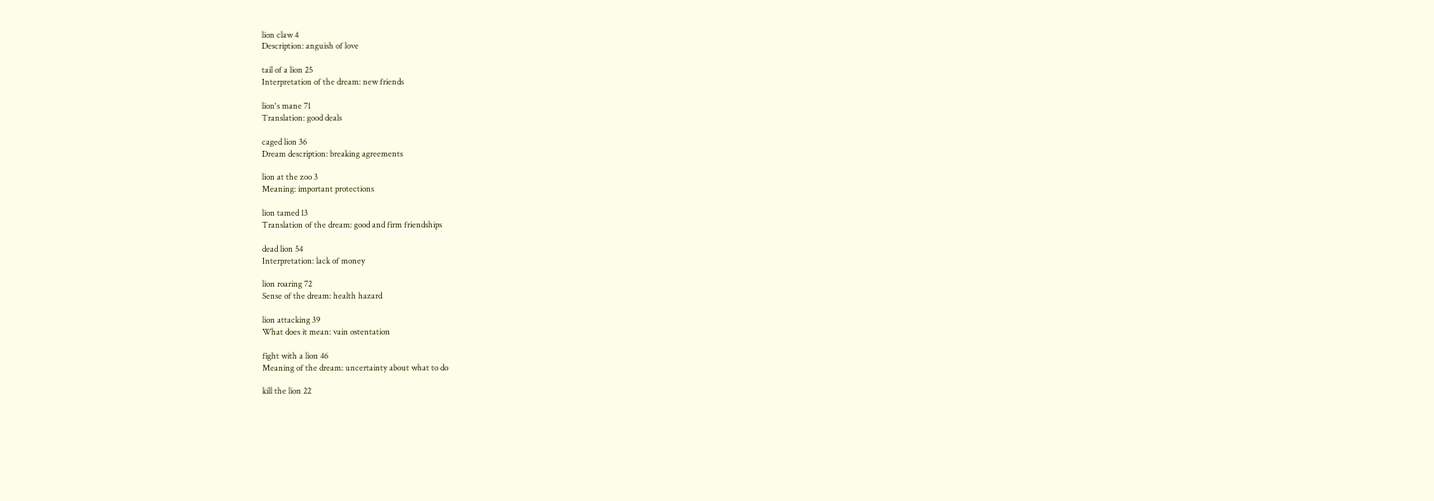lion claw 4
Description: anguish of love

tail of a lion 25
Interpretation of the dream: new friends

lion's mane 71
Translation: good deals

caged lion 36
Dream description: breaking agreements

lion at the zoo 3
Meaning: important protections

lion tamed 13
Translation of the dream: good and firm friendships

dead lion 54
Interpretation: lack of money

lion roaring 72
Sense of the dream: health hazard

lion attacking 39
What does it mean: vain ostentation

fight with a lion 46
Meaning of the dream: uncertainty about what to do

kill the lion 22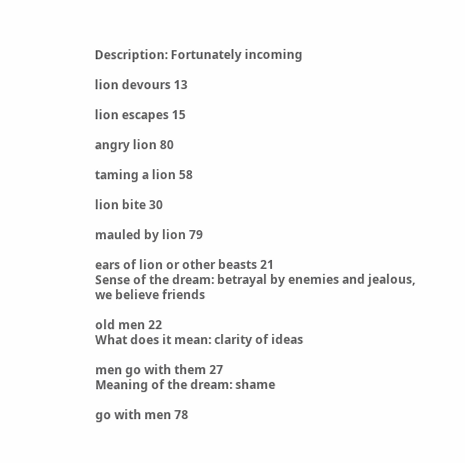Description: Fortunately incoming

lion devours 13

lion escapes 15

angry lion 80

taming a lion 58

lion bite 30

mauled by lion 79

ears of lion or other beasts 21
Sense of the dream: betrayal by enemies and jealous, we believe friends

old men 22
What does it mean: clarity of ideas

men go with them 27
Meaning of the dream: shame

go with men 78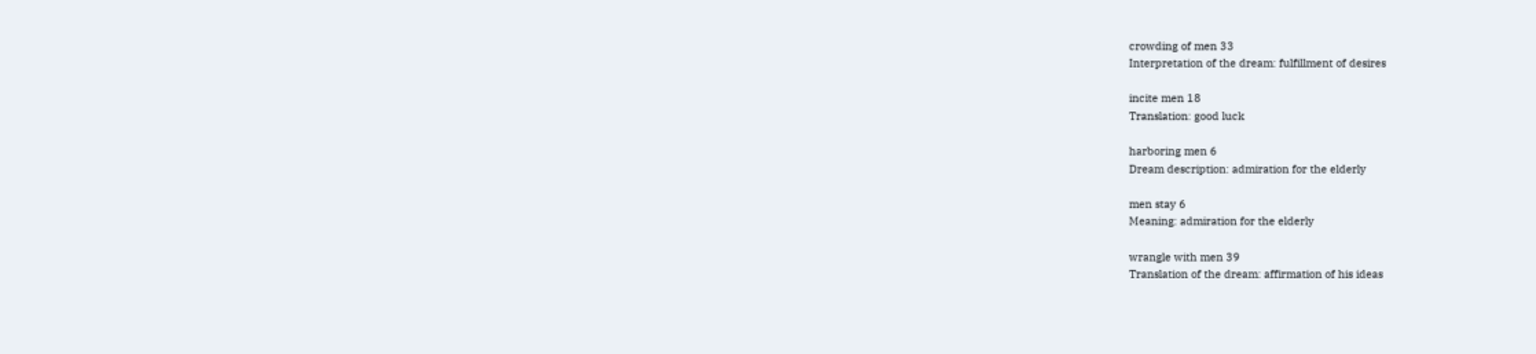crowding of men 33
Interpretation of the dream: fulfillment of desires

incite men 18
Translation: good luck

harboring men 6
Dream description: admiration for the elderly

men stay 6
Meaning: admiration for the elderly

wrangle with men 39
Translation of the dream: affirmation of his ideas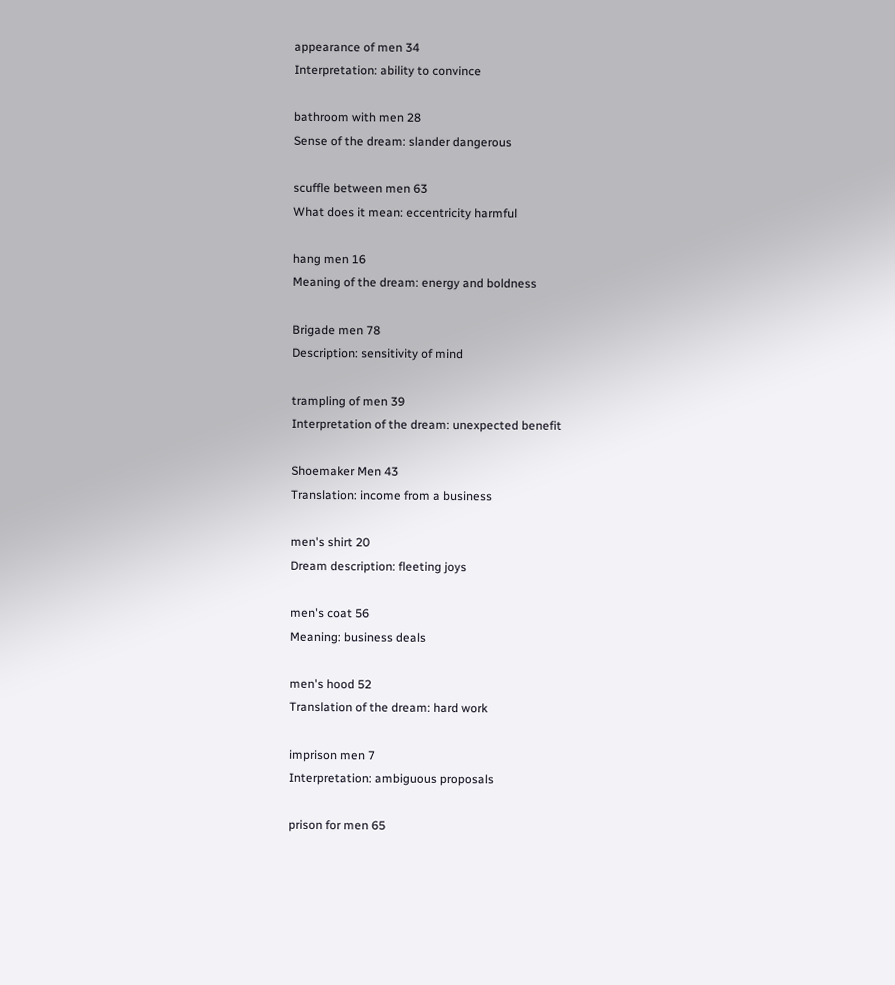appearance of men 34
Interpretation: ability to convince

bathroom with men 28
Sense of the dream: slander dangerous

scuffle between men 63
What does it mean: eccentricity harmful

hang men 16
Meaning of the dream: energy and boldness

Brigade men 78
Description: sensitivity of mind

trampling of men 39
Interpretation of the dream: unexpected benefit

Shoemaker Men 43
Translation: income from a business

men's shirt 20
Dream description: fleeting joys

men's coat 56
Meaning: business deals

men's hood 52
Translation of the dream: hard work

imprison men 7
Interpretation: ambiguous proposals

prison for men 65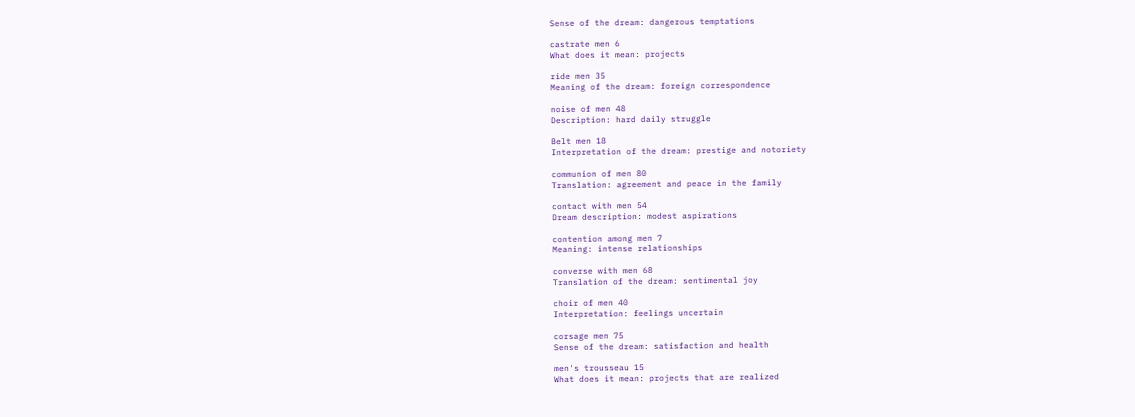Sense of the dream: dangerous temptations

castrate men 6
What does it mean: projects

ride men 35
Meaning of the dream: foreign correspondence

noise of men 48
Description: hard daily struggle

Belt men 18
Interpretation of the dream: prestige and notoriety

communion of men 80
Translation: agreement and peace in the family

contact with men 54
Dream description: modest aspirations

contention among men 7
Meaning: intense relationships

converse with men 68
Translation of the dream: sentimental joy

choir of men 40
Interpretation: feelings uncertain

corsage men 75
Sense of the dream: satisfaction and health

men's trousseau 15
What does it mean: projects that are realized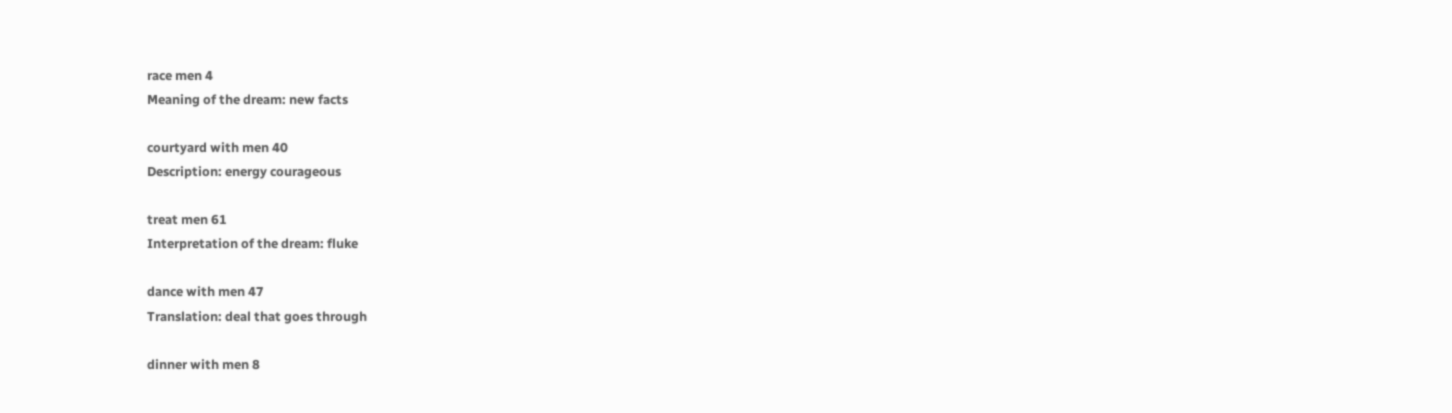race men 4
Meaning of the dream: new facts

courtyard with men 40
Description: energy courageous

treat men 61
Interpretation of the dream: fluke

dance with men 47
Translation: deal that goes through

dinner with men 8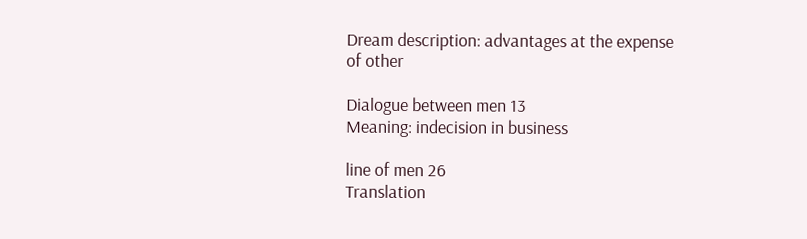Dream description: advantages at the expense of other

Dialogue between men 13
Meaning: indecision in business

line of men 26
Translation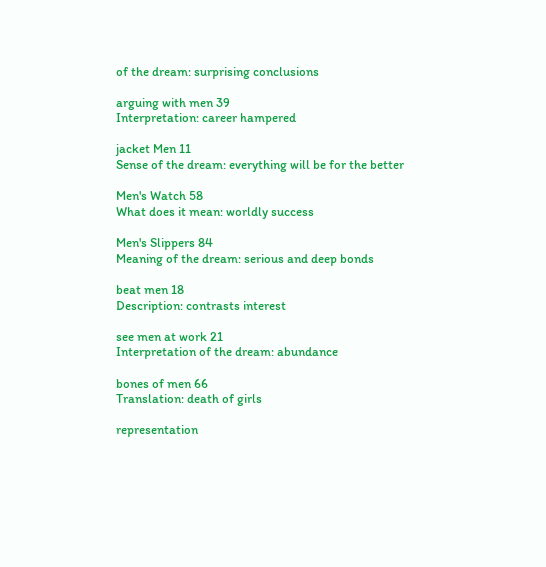of the dream: surprising conclusions

arguing with men 39
Interpretation: career hampered

jacket Men 11
Sense of the dream: everything will be for the better

Men's Watch 58
What does it mean: worldly success

Men's Slippers 84
Meaning of the dream: serious and deep bonds

beat men 18
Description: contrasts interest

see men at work 21
Interpretation of the dream: abundance

bones of men 66
Translation: death of girls

representation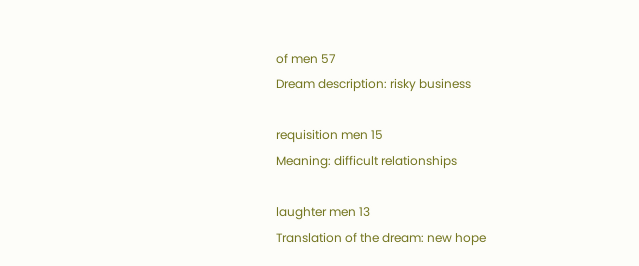of men 57
Dream description: risky business

requisition men 15
Meaning: difficult relationships

laughter men 13
Translation of the dream: new hope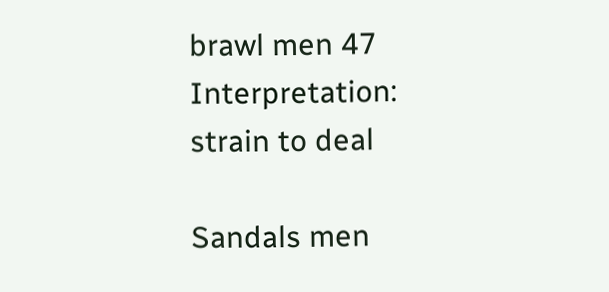brawl men 47
Interpretation: strain to deal

Sandals men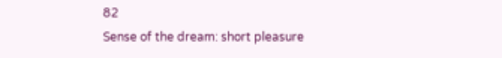82
Sense of the dream: short pleasure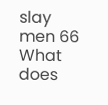slay men 66
What does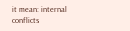it mean: internal conflicts